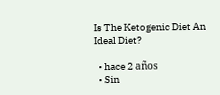Is The Ketogenic Diet An Ideal Diet?

  • hace 2 años
  • Sin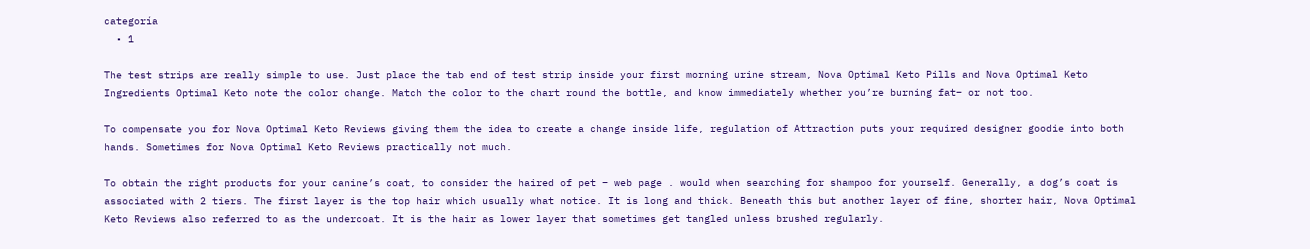categoría
  • 1

The test strips are really simple to use. Just place the tab end of test strip inside your first morning urine stream, Nova Optimal Keto Pills and Nova Optimal Keto Ingredients Optimal Keto note the color change. Match the color to the chart round the bottle, and know immediately whether you’re burning fat– or not too.

To compensate you for Nova Optimal Keto Reviews giving them the idea to create a change inside life, regulation of Attraction puts your required designer goodie into both hands. Sometimes for Nova Optimal Keto Reviews practically not much.

To obtain the right products for your canine’s coat, to consider the haired of pet – web page . would when searching for shampoo for yourself. Generally, a dog’s coat is associated with 2 tiers. The first layer is the top hair which usually what notice. It is long and thick. Beneath this but another layer of fine, shorter hair, Nova Optimal Keto Reviews also referred to as the undercoat. It is the hair as lower layer that sometimes get tangled unless brushed regularly.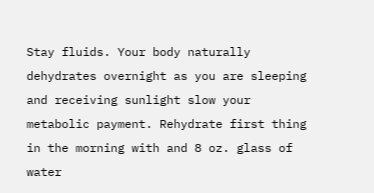Stay fluids. Your body naturally dehydrates overnight as you are sleeping and receiving sunlight slow your metabolic payment. Rehydrate first thing in the morning with and 8 oz. glass of water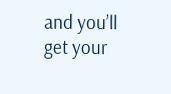and you’ll get your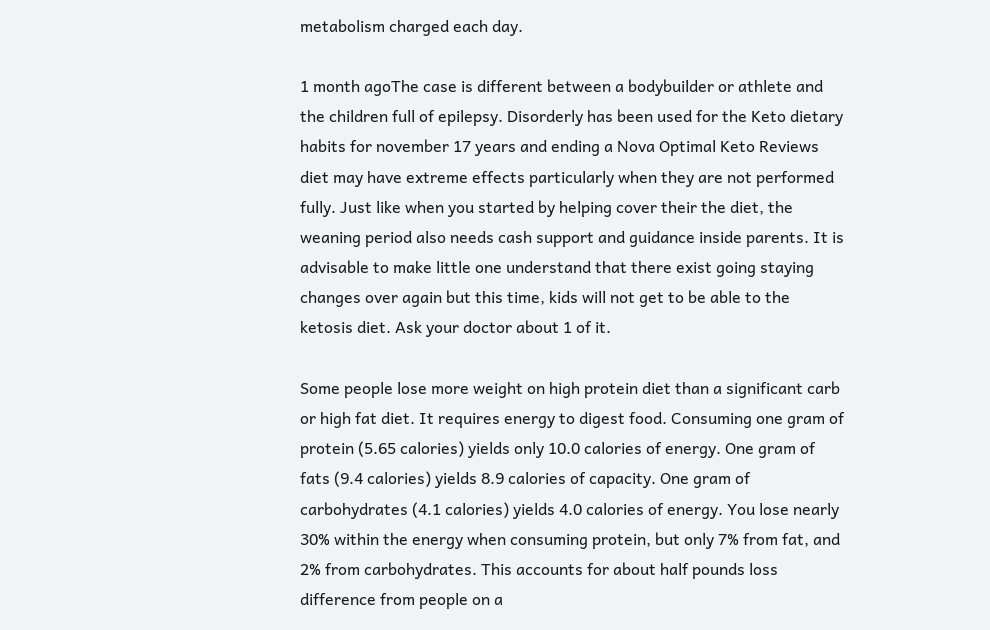metabolism charged each day.

1 month agoThe case is different between a bodybuilder or athlete and the children full of epilepsy. Disorderly has been used for the Keto dietary habits for november 17 years and ending a Nova Optimal Keto Reviews diet may have extreme effects particularly when they are not performed fully. Just like when you started by helping cover their the diet, the weaning period also needs cash support and guidance inside parents. It is advisable to make little one understand that there exist going staying changes over again but this time, kids will not get to be able to the ketosis diet. Ask your doctor about 1 of it.

Some people lose more weight on high protein diet than a significant carb or high fat diet. It requires energy to digest food. Consuming one gram of protein (5.65 calories) yields only 10.0 calories of energy. One gram of fats (9.4 calories) yields 8.9 calories of capacity. One gram of carbohydrates (4.1 calories) yields 4.0 calories of energy. You lose nearly 30% within the energy when consuming protein, but only 7% from fat, and 2% from carbohydrates. This accounts for about half pounds loss difference from people on a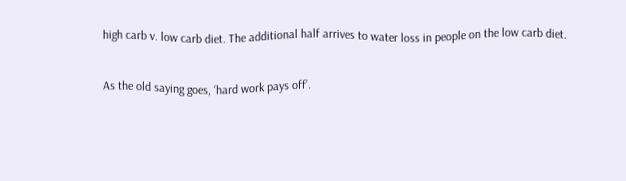high carb v. low carb diet. The additional half arrives to water loss in people on the low carb diet.

As the old saying goes, ‘hard work pays off’.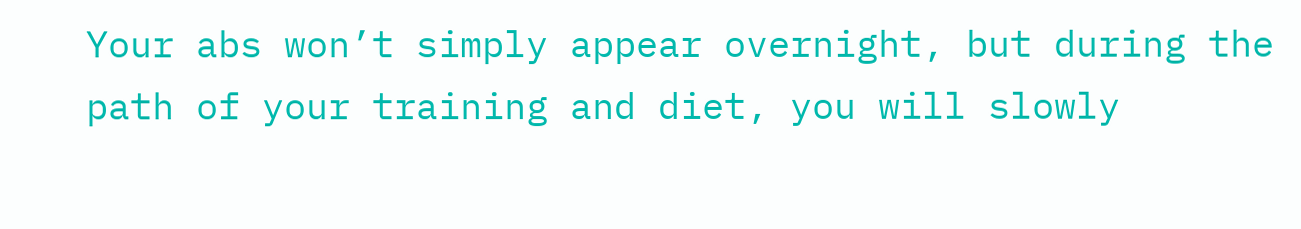Your abs won’t simply appear overnight, but during the path of your training and diet, you will slowly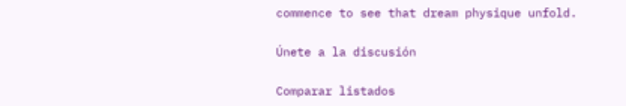commence to see that dream physique unfold.

Únete a la discusión

Comparar listados